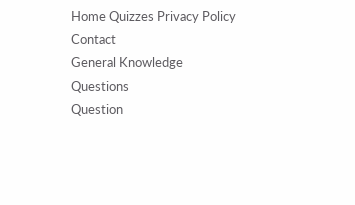Home Quizzes Privacy Policy Contact
General Knowledge Questions
Question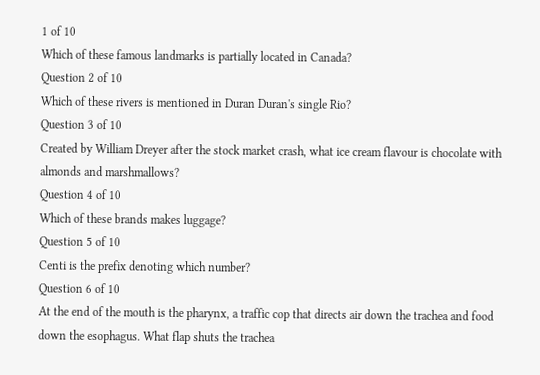1 of 10
Which of these famous landmarks is partially located in Canada?
Question 2 of 10
Which of these rivers is mentioned in Duran Duran's single Rio?
Question 3 of 10
Created by William Dreyer after the stock market crash, what ice cream flavour is chocolate with almonds and marshmallows?
Question 4 of 10
Which of these brands makes luggage?
Question 5 of 10
Centi is the prefix denoting which number?
Question 6 of 10
At the end of the mouth is the pharynx, a traffic cop that directs air down the trachea and food down the esophagus. What flap shuts the trachea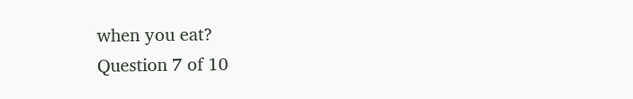when you eat?
Question 7 of 10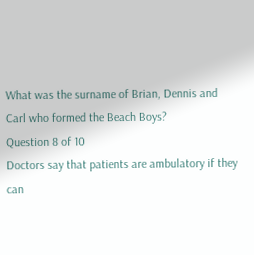What was the surname of Brian, Dennis and Carl who formed the Beach Boys?
Question 8 of 10
Doctors say that patients are ambulatory if they can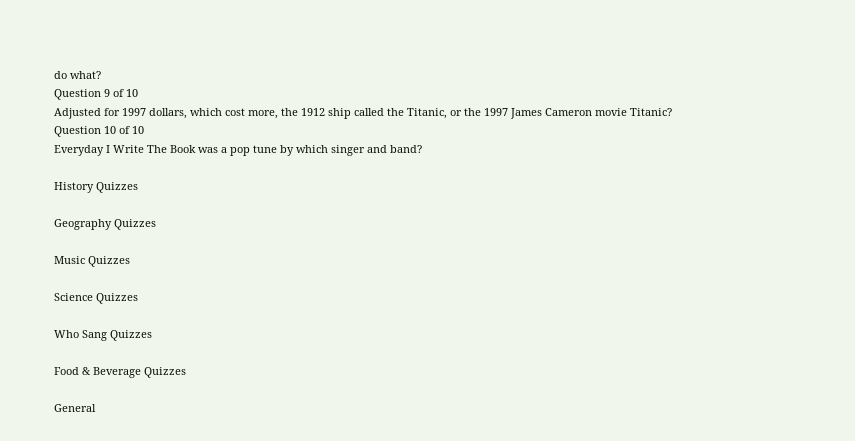do what?
Question 9 of 10
Adjusted for 1997 dollars, which cost more, the 1912 ship called the Titanic, or the 1997 James Cameron movie Titanic?
Question 10 of 10
Everyday I Write The Book was a pop tune by which singer and band?

History Quizzes

Geography Quizzes

Music Quizzes

Science Quizzes

Who Sang Quizzes

Food & Beverage Quizzes

General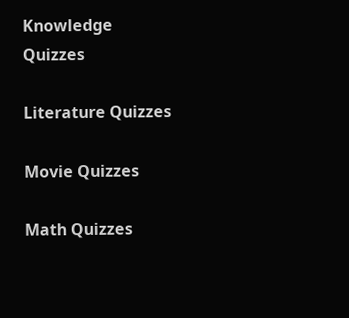Knowledge Quizzes

Literature Quizzes

Movie Quizzes

Math Quizzes